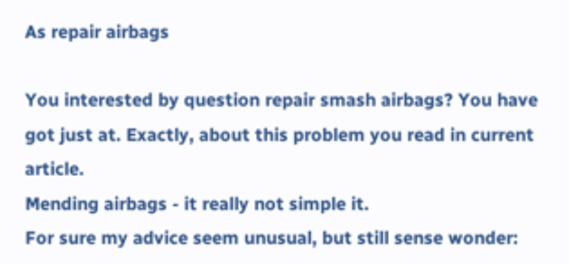As repair airbags

You interested by question repair smash airbags? You have got just at. Exactly, about this problem you read in current article.
Mending airbags - it really not simple it.
For sure my advice seem unusual, but still sense wonder: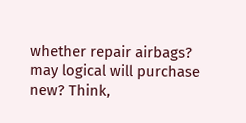whether repair airbags? may logical will purchase new? Think,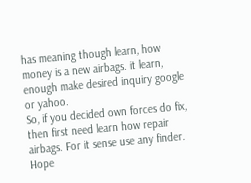has meaning though learn, how money is a new airbags. it learn, enough make desired inquiry google or yahoo.
So, if you decided own forces do fix, then first need learn how repair airbags. For it sense use any finder.
Hope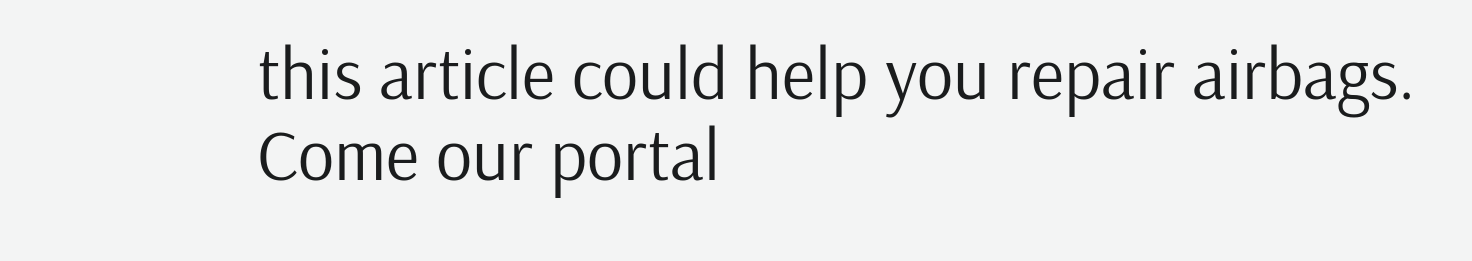this article could help you repair airbags.
Come our portal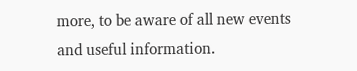more, to be aware of all new events and useful information.